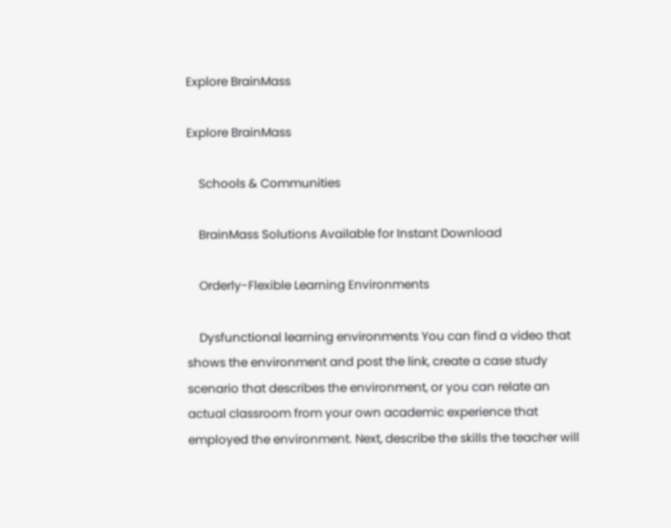Explore BrainMass

Explore BrainMass

    Schools & Communities

    BrainMass Solutions Available for Instant Download

    Orderly-Flexible Learning Environments

    Dysfunctional learning environments You can find a video that shows the environment and post the link, create a case study scenario that describes the environment, or you can relate an actual classroom from your own academic experience that employed the environment. Next, describe the skills the teacher will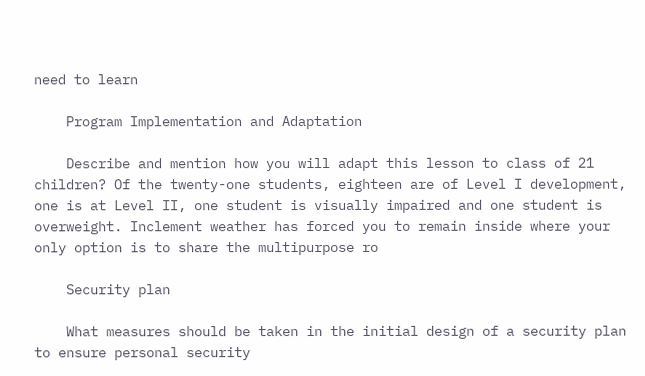need to learn

    Program Implementation and Adaptation

    Describe and mention how you will adapt this lesson to class of 21 children? Of the twenty-one students, eighteen are of Level I development, one is at Level II, one student is visually impaired and one student is overweight. Inclement weather has forced you to remain inside where your only option is to share the multipurpose ro

    Security plan

    What measures should be taken in the initial design of a security plan to ensure personal security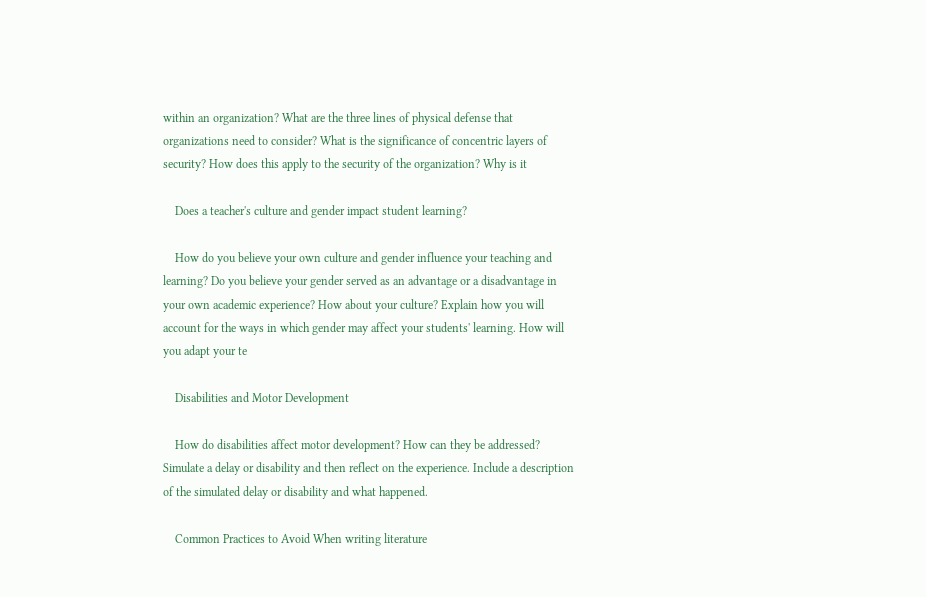within an organization? What are the three lines of physical defense that organizations need to consider? What is the significance of concentric layers of security? How does this apply to the security of the organization? Why is it

    Does a teacher's culture and gender impact student learning?

    How do you believe your own culture and gender influence your teaching and learning? Do you believe your gender served as an advantage or a disadvantage in your own academic experience? How about your culture? Explain how you will account for the ways in which gender may affect your students' learning. How will you adapt your te

    Disabilities and Motor Development

    How do disabilities affect motor development? How can they be addressed? Simulate a delay or disability and then reflect on the experience. Include a description of the simulated delay or disability and what happened.

    Common Practices to Avoid When writing literature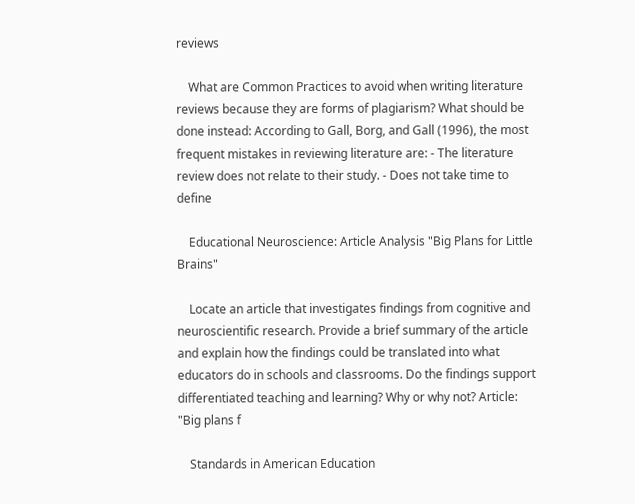reviews

    What are Common Practices to avoid when writing literature reviews because they are forms of plagiarism? What should be done instead: According to Gall, Borg, and Gall (1996), the most frequent mistakes in reviewing literature are: - The literature review does not relate to their study. - Does not take time to define

    Educational Neuroscience: Article Analysis "Big Plans for Little Brains"

    Locate an article that investigates findings from cognitive and neuroscientific research. Provide a brief summary of the article and explain how the findings could be translated into what educators do in schools and classrooms. Do the findings support differentiated teaching and learning? Why or why not? Article: "Big plans f

    Standards in American Education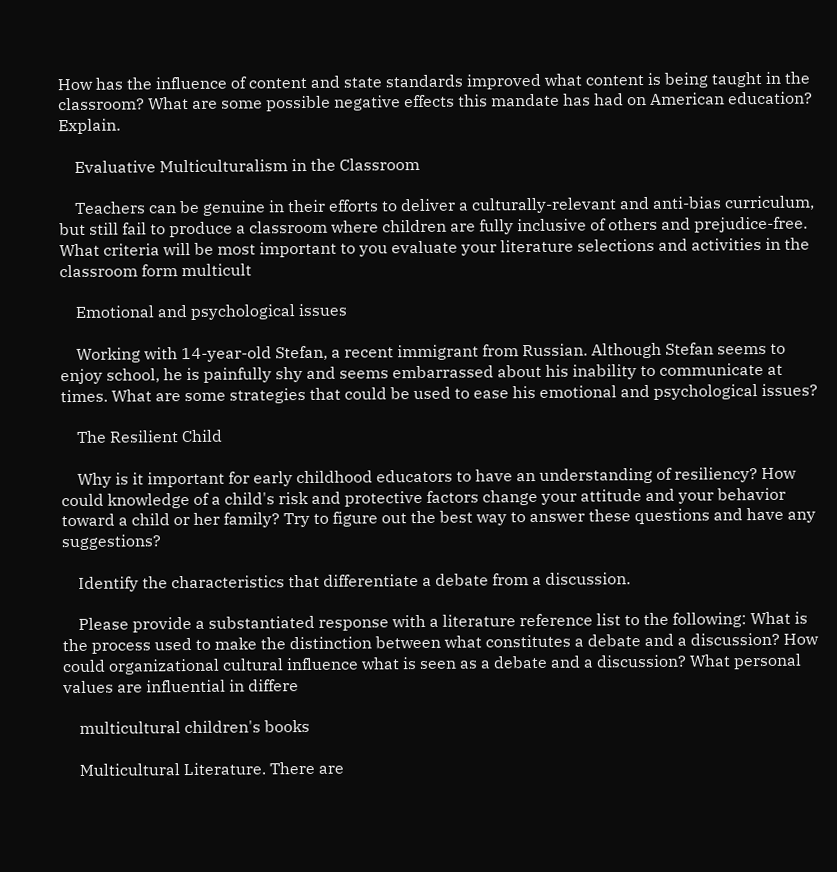How has the influence of content and state standards improved what content is being taught in the classroom? What are some possible negative effects this mandate has had on American education? Explain.

    Evaluative Multiculturalism in the Classroom

    Teachers can be genuine in their efforts to deliver a culturally-relevant and anti-bias curriculum, but still fail to produce a classroom where children are fully inclusive of others and prejudice-free. What criteria will be most important to you evaluate your literature selections and activities in the classroom form multicult

    Emotional and psychological issues

    Working with 14-year-old Stefan, a recent immigrant from Russian. Although Stefan seems to enjoy school, he is painfully shy and seems embarrassed about his inability to communicate at times. What are some strategies that could be used to ease his emotional and psychological issues?

    The Resilient Child

    Why is it important for early childhood educators to have an understanding of resiliency? How could knowledge of a child's risk and protective factors change your attitude and your behavior toward a child or her family? Try to figure out the best way to answer these questions and have any suggestions?

    Identify the characteristics that differentiate a debate from a discussion.

    Please provide a substantiated response with a literature reference list to the following: What is the process used to make the distinction between what constitutes a debate and a discussion? How could organizational cultural influence what is seen as a debate and a discussion? What personal values are influential in differe

    multicultural children's books

    Multicultural Literature. There are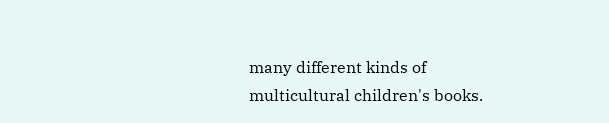many different kinds of multicultural children's books.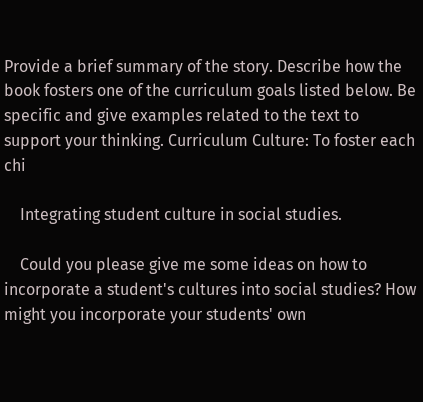Provide a brief summary of the story. Describe how the book fosters one of the curriculum goals listed below. Be specific and give examples related to the text to support your thinking. Curriculum Culture: To foster each chi

    Integrating student culture in social studies.

    Could you please give me some ideas on how to incorporate a student's cultures into social studies? How might you incorporate your students' own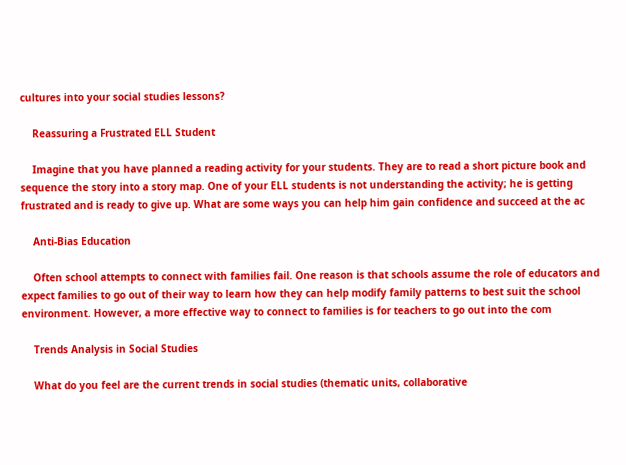cultures into your social studies lessons?

    Reassuring a Frustrated ELL Student

    Imagine that you have planned a reading activity for your students. They are to read a short picture book and sequence the story into a story map. One of your ELL students is not understanding the activity; he is getting frustrated and is ready to give up. What are some ways you can help him gain confidence and succeed at the ac

    Anti-Bias Education

    Often school attempts to connect with families fail. One reason is that schools assume the role of educators and expect families to go out of their way to learn how they can help modify family patterns to best suit the school environment. However, a more effective way to connect to families is for teachers to go out into the com

    Trends Analysis in Social Studies

    What do you feel are the current trends in social studies (thematic units, collaborative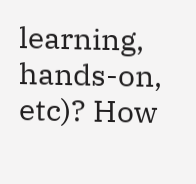learning, hands-on, etc)? How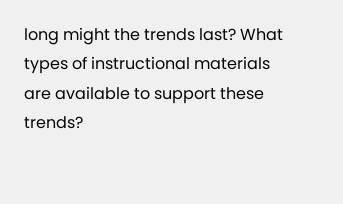long might the trends last? What types of instructional materials are available to support these trends?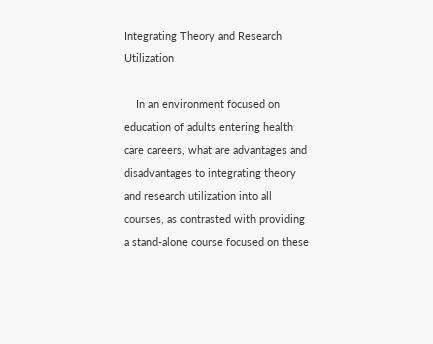Integrating Theory and Research Utilization

    In an environment focused on education of adults entering health care careers, what are advantages and disadvantages to integrating theory and research utilization into all courses, as contrasted with providing a stand-alone course focused on these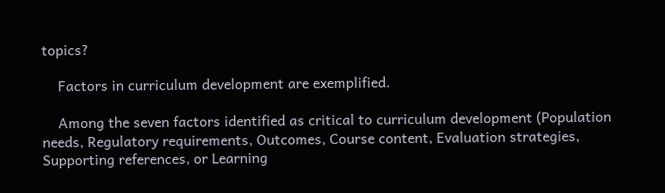topics?

    Factors in curriculum development are exemplified.

    Among the seven factors identified as critical to curriculum development (Population needs, Regulatory requirements, Outcomes, Course content, Evaluation strategies, Supporting references, or Learning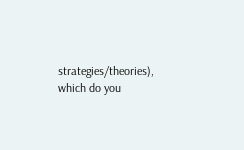strategies/theories), which do you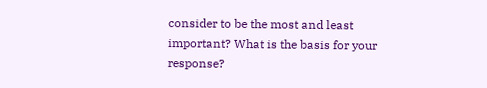consider to be the most and least important? What is the basis for your response?